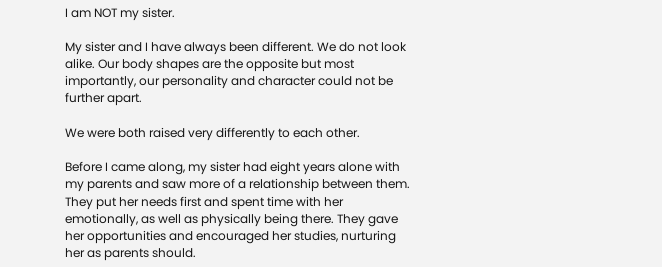I am NOT my sister.

My sister and I have always been different. We do not look alike. Our body shapes are the opposite but most importantly, our personality and character could not be further apart.

We were both raised very differently to each other.

Before I came along, my sister had eight years alone with my parents and saw more of a relationship between them. They put her needs first and spent time with her emotionally, as well as physically being there. They gave her opportunities and encouraged her studies, nurturing her as parents should.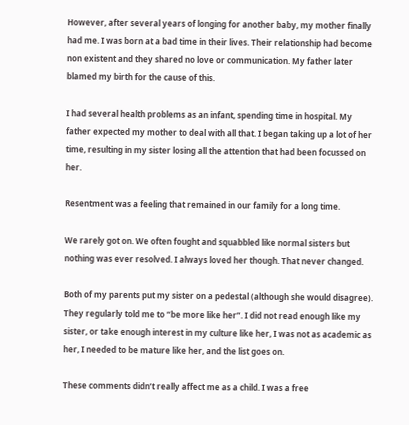However, after several years of longing for another baby, my mother finally had me. I was born at a bad time in their lives. Their relationship had become non existent and they shared no love or communication. My father later blamed my birth for the cause of this.

I had several health problems as an infant, spending time in hospital. My father expected my mother to deal with all that. I began taking up a lot of her time, resulting in my sister losing all the attention that had been focussed on her.

Resentment was a feeling that remained in our family for a long time.

We rarely got on. We often fought and squabbled like normal sisters but nothing was ever resolved. I always loved her though. That never changed.

Both of my parents put my sister on a pedestal (although she would disagree). They regularly told me to “be more like her”. I did not read enough like my sister, or take enough interest in my culture like her, I was not as academic as her, I needed to be mature like her, and the list goes on.

These comments didn’t really affect me as a child. I was a free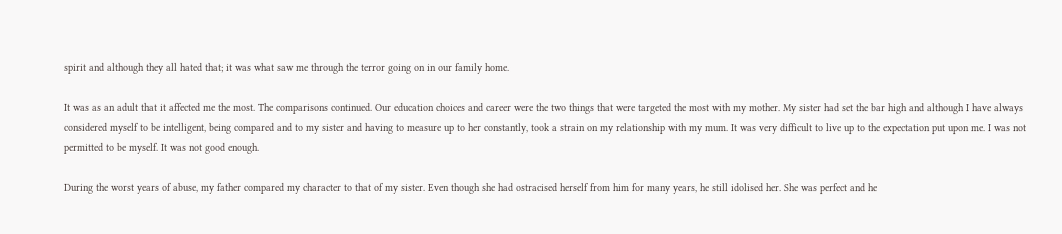spirit and although they all hated that; it was what saw me through the terror going on in our family home.

It was as an adult that it affected me the most. The comparisons continued. Our education choices and career were the two things that were targeted the most with my mother. My sister had set the bar high and although I have always considered myself to be intelligent, being compared and to my sister and having to measure up to her constantly, took a strain on my relationship with my mum. It was very difficult to live up to the expectation put upon me. I was not permitted to be myself. It was not good enough.

During the worst years of abuse, my father compared my character to that of my sister. Even though she had ostracised herself from him for many years, he still idolised her. She was perfect and he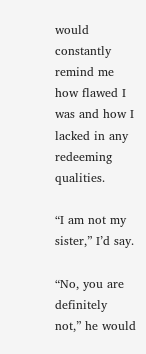would constantly remind me how flawed I was and how I lacked in any redeeming qualities.

“I am not my sister,” I’d say.

“No, you are definitely not,” he would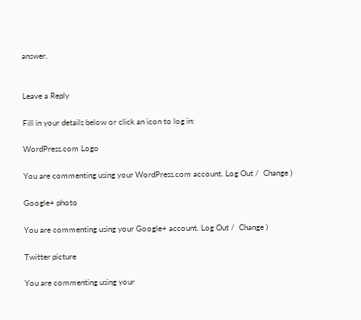answer.


Leave a Reply

Fill in your details below or click an icon to log in:

WordPress.com Logo

You are commenting using your WordPress.com account. Log Out /  Change )

Google+ photo

You are commenting using your Google+ account. Log Out /  Change )

Twitter picture

You are commenting using your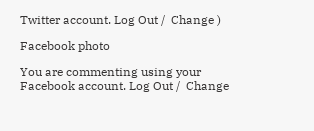Twitter account. Log Out /  Change )

Facebook photo

You are commenting using your Facebook account. Log Out /  Change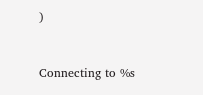)


Connecting to %s